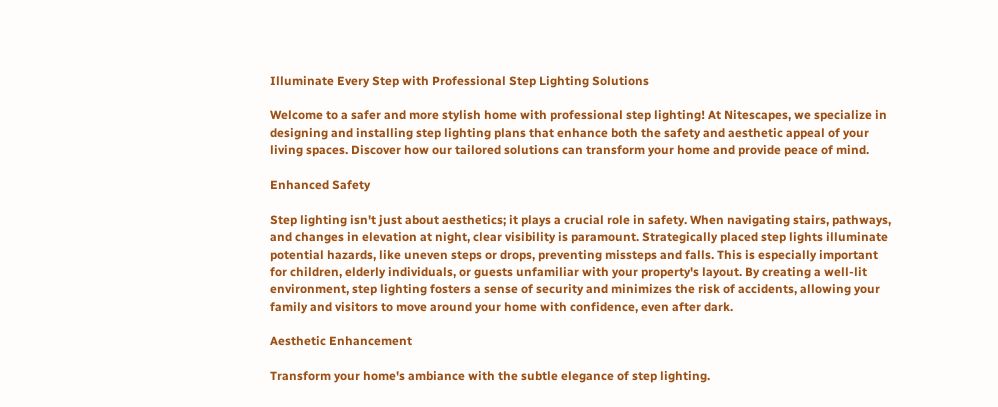Illuminate Every Step with Professional Step Lighting Solutions

Welcome to a safer and more stylish home with professional step lighting! At Nitescapes, we specialize in designing and installing step lighting plans that enhance both the safety and aesthetic appeal of your living spaces. Discover how our tailored solutions can transform your home and provide peace of mind.

Enhanced Safety

Step lighting isn't just about aesthetics; it plays a crucial role in safety. When navigating stairs, pathways, and changes in elevation at night, clear visibility is paramount. Strategically placed step lights illuminate potential hazards, like uneven steps or drops, preventing missteps and falls. This is especially important for children, elderly individuals, or guests unfamiliar with your property's layout. By creating a well-lit environment, step lighting fosters a sense of security and minimizes the risk of accidents, allowing your family and visitors to move around your home with confidence, even after dark.

Aesthetic Enhancement

Transform your home's ambiance with the subtle elegance of step lighting.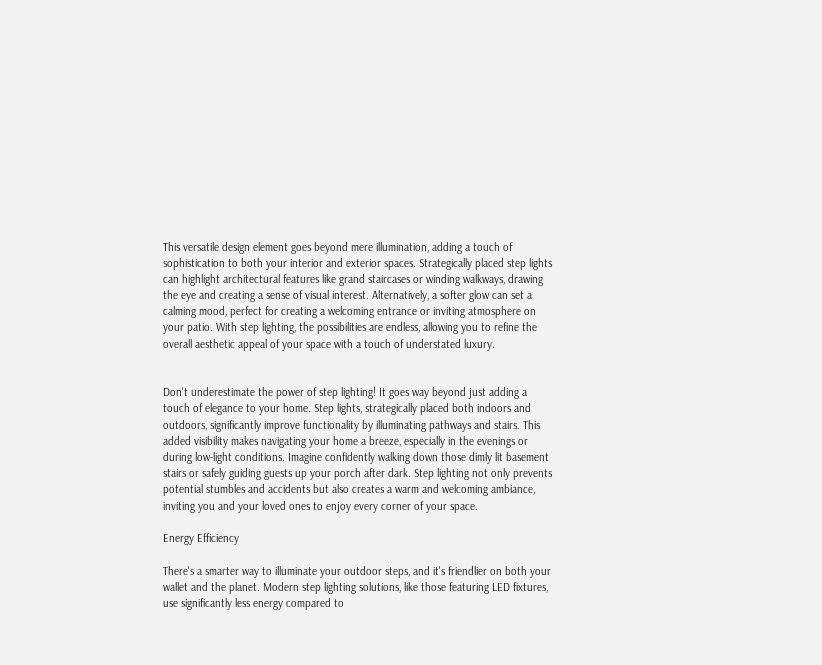This versatile design element goes beyond mere illumination, adding a touch of sophistication to both your interior and exterior spaces. Strategically placed step lights can highlight architectural features like grand staircases or winding walkways, drawing the eye and creating a sense of visual interest. Alternatively, a softer glow can set a calming mood, perfect for creating a welcoming entrance or inviting atmosphere on your patio. With step lighting, the possibilities are endless, allowing you to refine the overall aesthetic appeal of your space with a touch of understated luxury.


Don't underestimate the power of step lighting! It goes way beyond just adding a touch of elegance to your home. Step lights, strategically placed both indoors and outdoors, significantly improve functionality by illuminating pathways and stairs. This added visibility makes navigating your home a breeze, especially in the evenings or during low-light conditions. Imagine confidently walking down those dimly lit basement stairs or safely guiding guests up your porch after dark. Step lighting not only prevents potential stumbles and accidents but also creates a warm and welcoming ambiance, inviting you and your loved ones to enjoy every corner of your space.

Energy Efficiency

There's a smarter way to illuminate your outdoor steps, and it's friendlier on both your wallet and the planet. Modern step lighting solutions, like those featuring LED fixtures, use significantly less energy compared to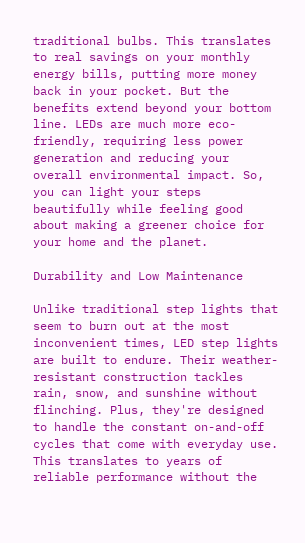traditional bulbs. This translates to real savings on your monthly energy bills, putting more money back in your pocket. But the benefits extend beyond your bottom line. LEDs are much more eco-friendly, requiring less power generation and reducing your overall environmental impact. So, you can light your steps beautifully while feeling good about making a greener choice for your home and the planet.

Durability and Low Maintenance

Unlike traditional step lights that seem to burn out at the most inconvenient times, LED step lights are built to endure. Their weather-resistant construction tackles rain, snow, and sunshine without flinching. Plus, they're designed to handle the constant on-and-off cycles that come with everyday use. This translates to years of reliable performance without the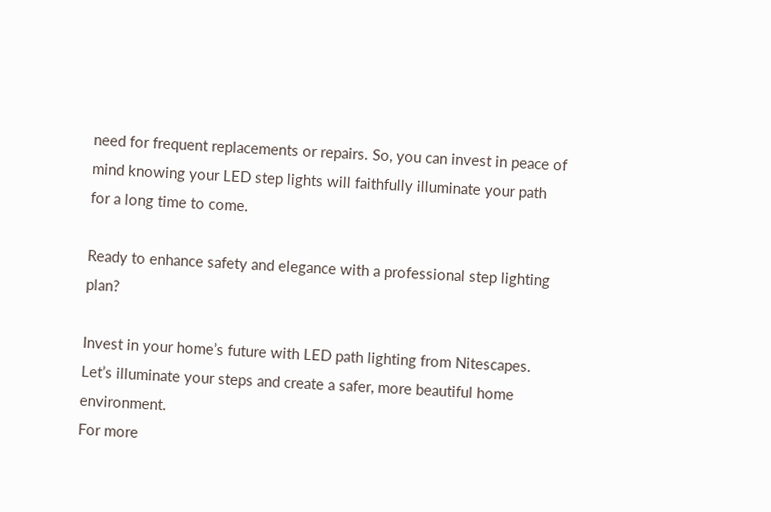need for frequent replacements or repairs. So, you can invest in peace of mind knowing your LED step lights will faithfully illuminate your path for a long time to come.

Ready to enhance safety and elegance with a professional step lighting plan?

Invest in your home’s future with LED path lighting from Nitescapes. Let’s illuminate your steps and create a safer, more beautiful home environment.
For more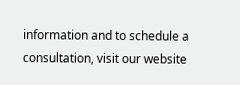information and to schedule a consultation, visit our website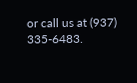or call us at (937) 335-6483.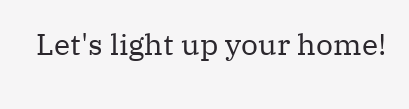Let's light up your home!